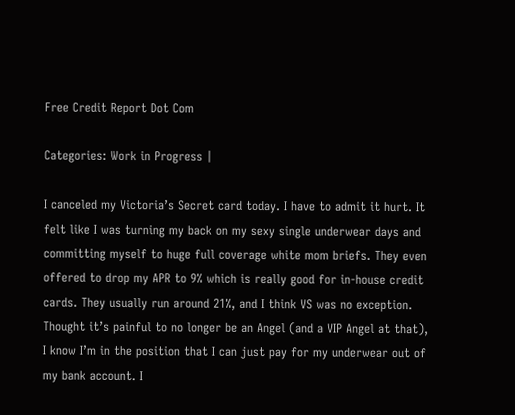Free Credit Report Dot Com

Categories: Work in Progress |

I canceled my Victoria’s Secret card today. I have to admit it hurt. It felt like I was turning my back on my sexy single underwear days and committing myself to huge full coverage white mom briefs. They even offered to drop my APR to 9% which is really good for in-house credit cards. They usually run around 21%, and I think VS was no exception. Thought it’s painful to no longer be an Angel (and a VIP Angel at that), I know I’m in the position that I can just pay for my underwear out of my bank account. I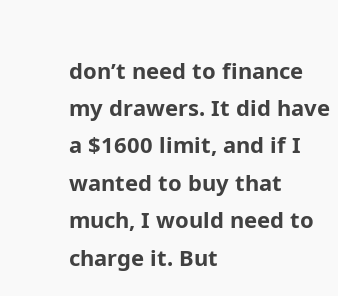don’t need to finance my drawers. It did have a $1600 limit, and if I wanted to buy that much, I would need to charge it. But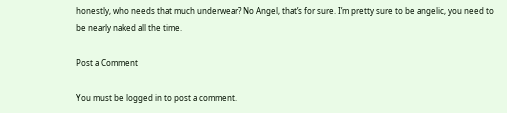honestly, who needs that much underwear? No Angel, that’s for sure. I’m pretty sure to be angelic, you need to be nearly naked all the time.

Post a Comment

You must be logged in to post a comment.